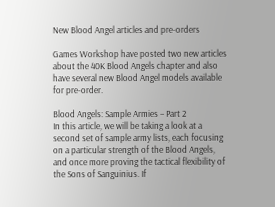New Blood Angel articles and pre-orders

Games Workshop have posted two new articles about the 40K Blood Angels chapter and also have several new Blood Angel models available for pre-order.

Blood Angels: Sample Armies – Part 2
In this article, we will be taking a look at a second set of sample army lists, each focusing on a particular strength of the Blood Angels, and once more proving the tactical flexibility of the Sons of Sanguinius. If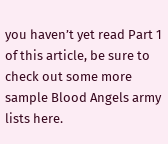you haven’t yet read Part 1 of this article, be sure to check out some more sample Blood Angels army lists here.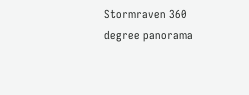Stormraven 360 degree panorama